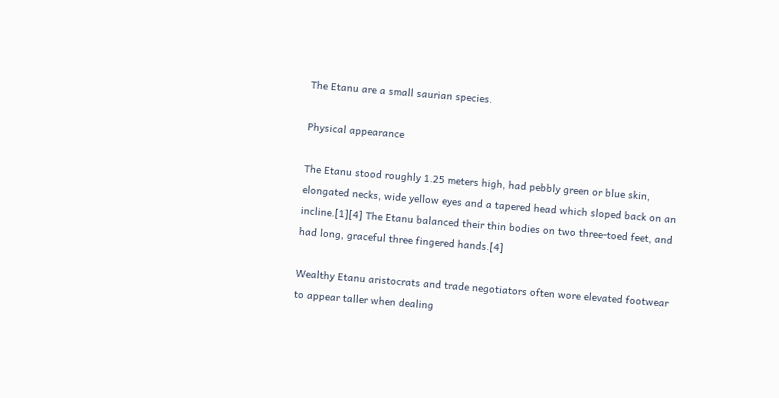The Etanu are a small saurian species.

Physical appearance

The Etanu stood roughly 1.25 meters high, had pebbly green or blue skin, elongated necks, wide yellow eyes and a tapered head which sloped back on an incline.[1][4] The Etanu balanced their thin bodies on two three-toed feet, and had long, graceful three fingered hands.[4]

Wealthy Etanu aristocrats and trade negotiators often wore elevated footwear to appear taller when dealing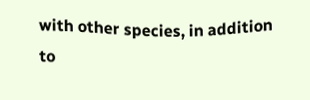with other species, in addition to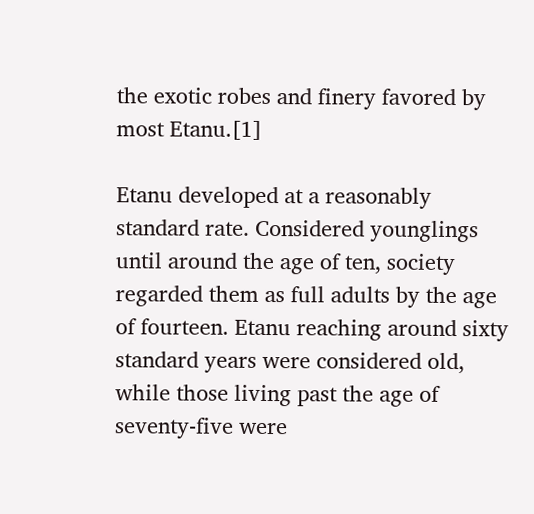the exotic robes and finery favored by most Etanu.[1]

Etanu developed at a reasonably standard rate. Considered younglings until around the age of ten, society regarded them as full adults by the age of fourteen. Etanu reaching around sixty standard years were considered old, while those living past the age of seventy-five were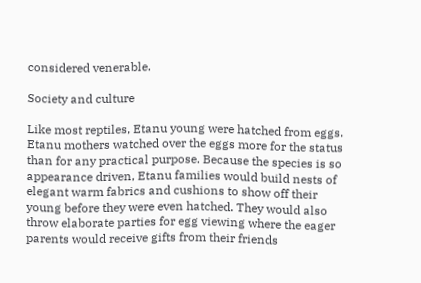considered venerable.

Society and culture

Like most reptiles, Etanu young were hatched from eggs. Etanu mothers watched over the eggs more for the status than for any practical purpose. Because the species is so appearance driven, Etanu families would build nests of elegant warm fabrics and cushions to show off their young before they were even hatched. They would also throw elaborate parties for egg viewing where the eager parents would receive gifts from their friends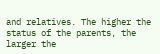and relatives. The higher the status of the parents, the larger the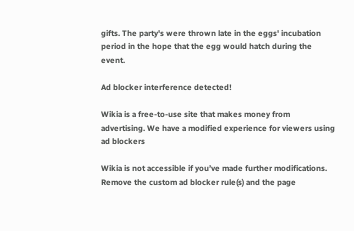gifts. The party's were thrown late in the eggs' incubation period in the hope that the egg would hatch during the event.

Ad blocker interference detected!

Wikia is a free-to-use site that makes money from advertising. We have a modified experience for viewers using ad blockers

Wikia is not accessible if you’ve made further modifications. Remove the custom ad blocker rule(s) and the page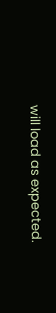will load as expected.